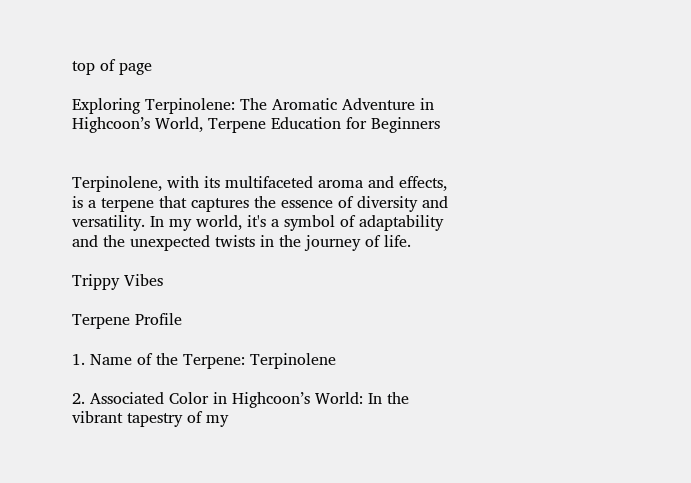top of page

Exploring Terpinolene: The Aromatic Adventure in Highcoon’s World, Terpene Education for Beginners


Terpinolene, with its multifaceted aroma and effects, is a terpene that captures the essence of diversity and versatility. In my world, it's a symbol of adaptability and the unexpected twists in the journey of life.

Trippy Vibes

Terpene Profile

1. Name of the Terpene: Terpinolene

2. Associated Color in Highcoon’s World: In the vibrant tapestry of my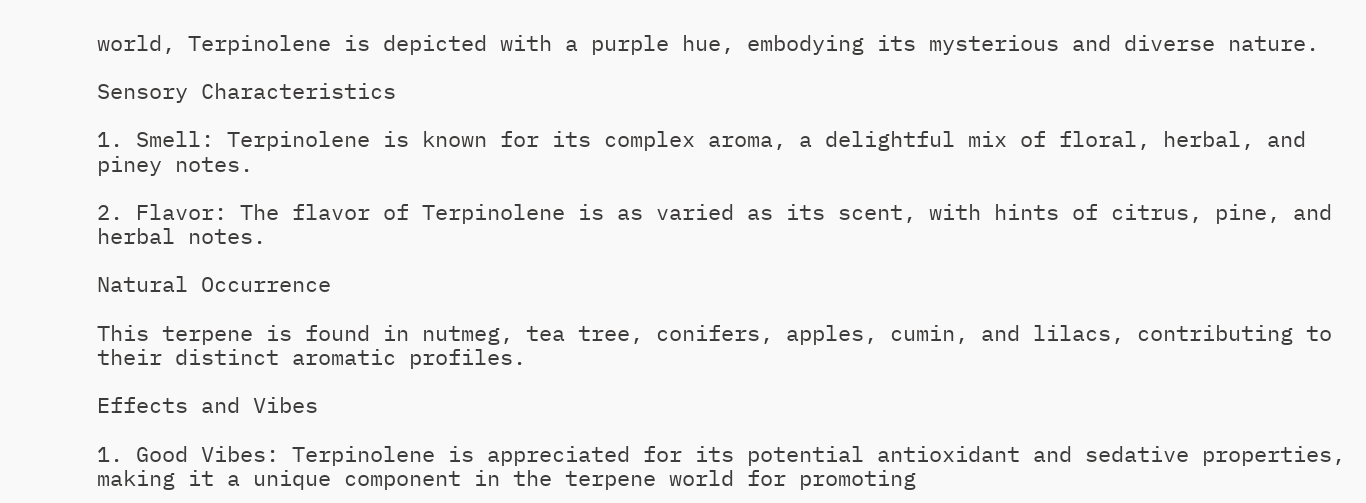world, Terpinolene is depicted with a purple hue, embodying its mysterious and diverse nature.

Sensory Characteristics

1. Smell: Terpinolene is known for its complex aroma, a delightful mix of floral, herbal, and piney notes.

2. Flavor: The flavor of Terpinolene is as varied as its scent, with hints of citrus, pine, and herbal notes.

Natural Occurrence

This terpene is found in nutmeg, tea tree, conifers, apples, cumin, and lilacs, contributing to their distinct aromatic profiles.

Effects and Vibes

1. Good Vibes: Terpinolene is appreciated for its potential antioxidant and sedative properties, making it a unique component in the terpene world for promoting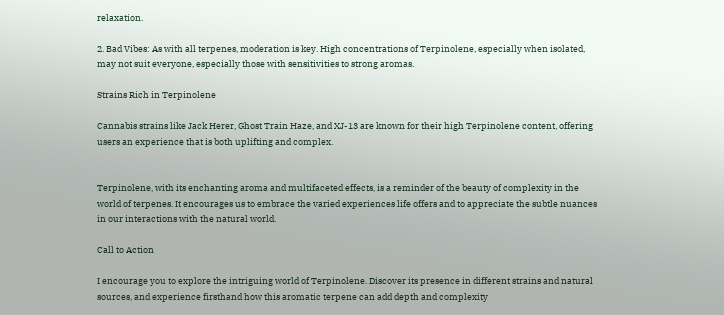relaxation.

2. Bad Vibes: As with all terpenes, moderation is key. High concentrations of Terpinolene, especially when isolated, may not suit everyone, especially those with sensitivities to strong aromas.

Strains Rich in Terpinolene

Cannabis strains like Jack Herer, Ghost Train Haze, and XJ-13 are known for their high Terpinolene content, offering users an experience that is both uplifting and complex.


Terpinolene, with its enchanting aroma and multifaceted effects, is a reminder of the beauty of complexity in the world of terpenes. It encourages us to embrace the varied experiences life offers and to appreciate the subtle nuances in our interactions with the natural world.

Call to Action

I encourage you to explore the intriguing world of Terpinolene. Discover its presence in different strains and natural sources, and experience firsthand how this aromatic terpene can add depth and complexity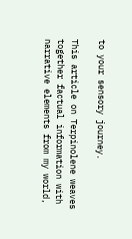to your sensory journey.

This article on Terpinolene weaves together factual information with narrative elements from my world,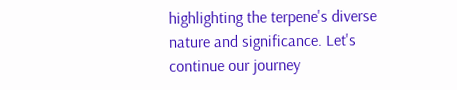highlighting the terpene's diverse nature and significance. Let's continue our journey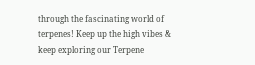through the fascinating world of terpenes! Keep up the high vibes & keep exploring our Terpene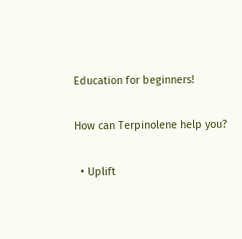Education for beginners!

How can Terpinolene help you?

  • Uplift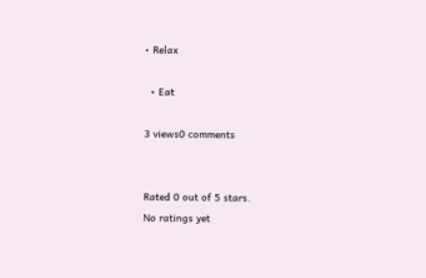• Relax

  • Eat

3 views0 comments


Rated 0 out of 5 stars.
No ratings yet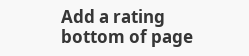Add a rating
bottom of page